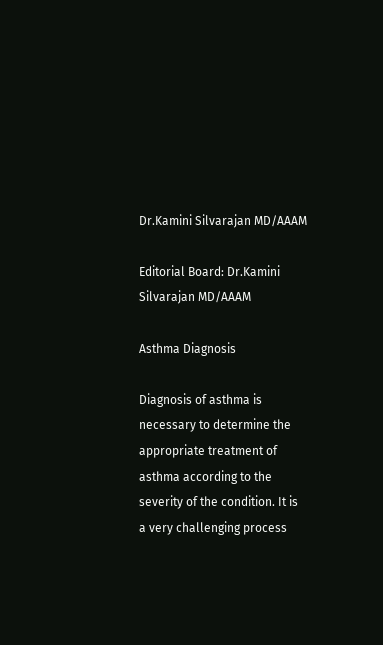Dr.Kamini Silvarajan MD/AAAM

Editorial Board: Dr.Kamini Silvarajan MD/AAAM

Asthma Diagnosis

Diagnosis of asthma is necessary to determine the appropriate treatment of asthma according to the severity of the condition. It is a very challenging process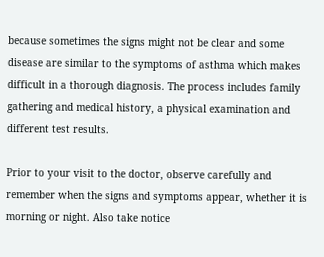because sometimes the signs might not be clear and some disease are similar to the symptoms of asthma which makes difficult in a thorough diagnosis. The process includes family gathering and medical history, a physical examination and different test results.

Prior to your visit to the doctor, observe carefully and remember when the signs and symptoms appear, whether it is morning or night. Also take notice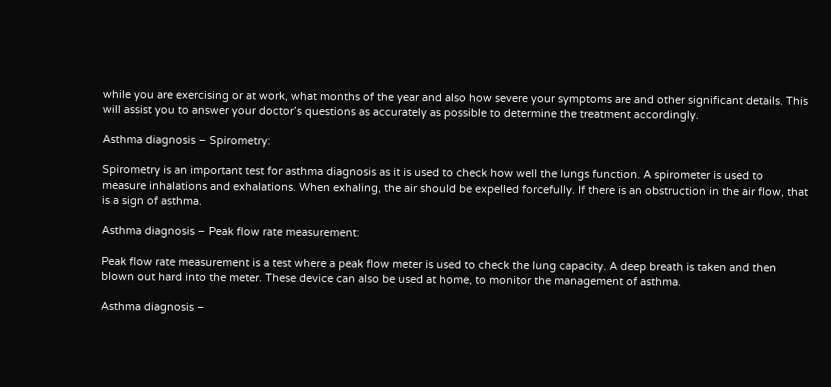while you are exercising or at work, what months of the year and also how severe your symptoms are and other significant details. This will assist you to answer your doctor’s questions as accurately as possible to determine the treatment accordingly.

Asthma diagnosis – Spirometry:

Spirometry is an important test for asthma diagnosis as it is used to check how well the lungs function. A spirometer is used to measure inhalations and exhalations. When exhaling, the air should be expelled forcefully. If there is an obstruction in the air flow, that is a sign of asthma.

Asthma diagnosis – Peak flow rate measurement:

Peak flow rate measurement is a test where a peak flow meter is used to check the lung capacity. A deep breath is taken and then blown out hard into the meter. These device can also be used at home, to monitor the management of asthma.

Asthma diagnosis –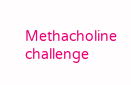Methacholine challenge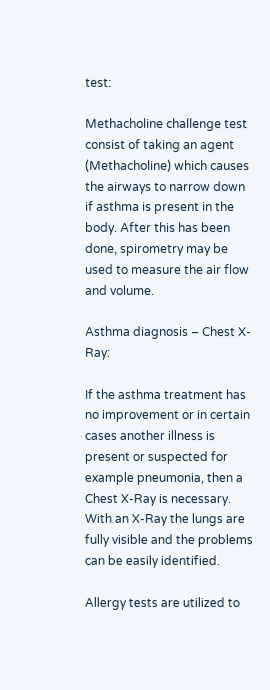test:

Methacholine challenge test consist of taking an agent (Methacholine) which causes the airways to narrow down if asthma is present in the body. After this has been done, spirometry may be used to measure the air flow and volume.

Asthma diagnosis – Chest X-Ray:

If the asthma treatment has no improvement or in certain cases another illness is present or suspected for example pneumonia, then a Chest X-Ray is necessary. With an X-Ray the lungs are fully visible and the problems can be easily identified.

Allergy tests are utilized to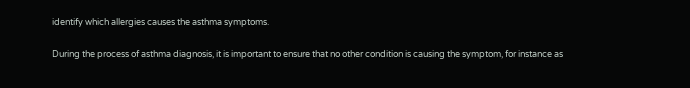identify which allergies causes the asthma symptoms.

During the process of asthma diagnosis, it is important to ensure that no other condition is causing the symptom, for instance as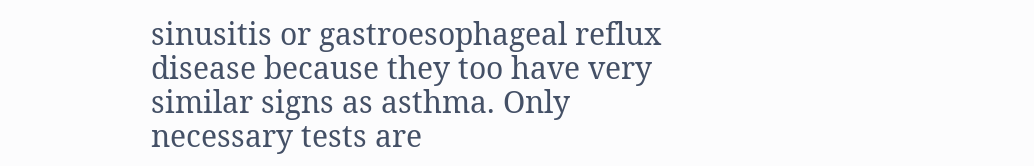sinusitis or gastroesophageal reflux disease because they too have very similar signs as asthma. Only necessary tests are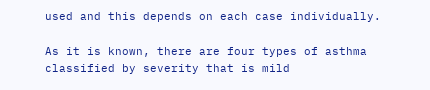used and this depends on each case individually.

As it is known, there are four types of asthma classified by severity that is mild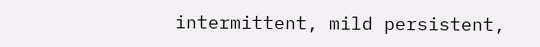intermittent, mild persistent,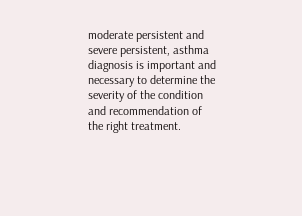moderate persistent and severe persistent, asthma diagnosis is important and necessary to determine the severity of the condition and recommendation of the right treatment.